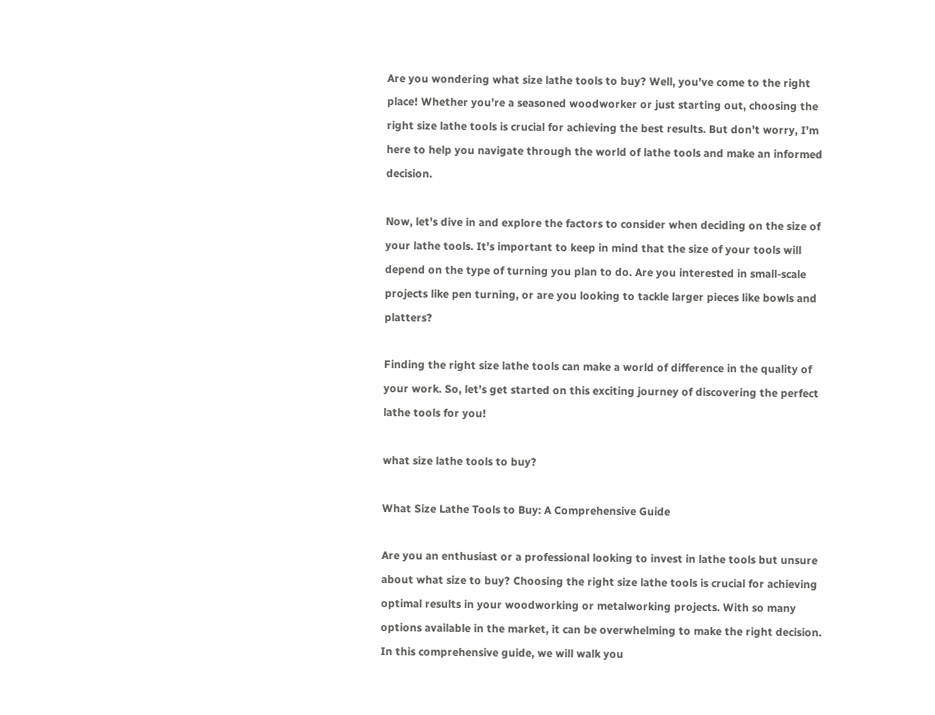Are you wondering what size lathe tools to buy? Well, you’ve come to the right place! Whether you’re a seasoned woodworker or just starting out, choosing the right size lathe tools is crucial for achieving the best results. But don’t worry, I’m here to help you navigate through the world of lathe tools and make an informed decision.

Now, let’s dive in and explore the factors to consider when deciding on the size of your lathe tools. It’s important to keep in mind that the size of your tools will depend on the type of turning you plan to do. Are you interested in small-scale projects like pen turning, or are you looking to tackle larger pieces like bowls and platters?

Finding the right size lathe tools can make a world of difference in the quality of your work. So, let’s get started on this exciting journey of discovering the perfect lathe tools for you!

what size lathe tools to buy?

What Size Lathe Tools to Buy: A Comprehensive Guide

Are you an enthusiast or a professional looking to invest in lathe tools but unsure about what size to buy? Choosing the right size lathe tools is crucial for achieving optimal results in your woodworking or metalworking projects. With so many options available in the market, it can be overwhelming to make the right decision. In this comprehensive guide, we will walk you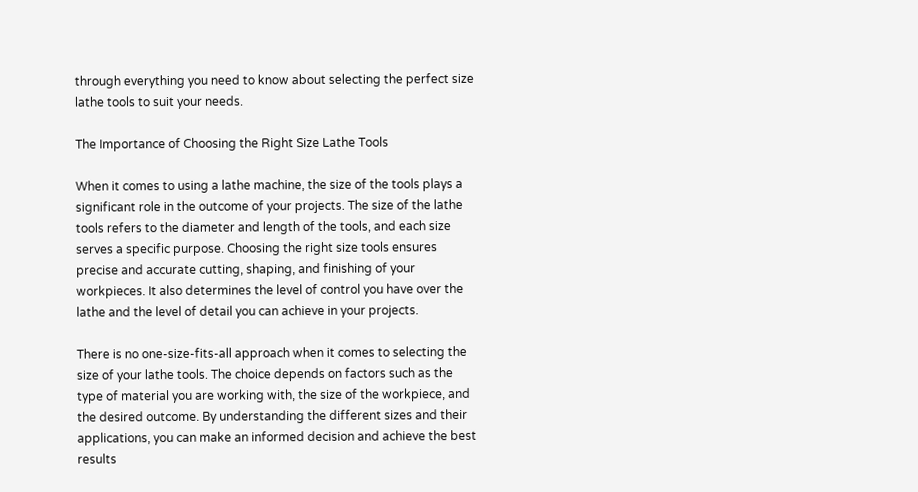through everything you need to know about selecting the perfect size lathe tools to suit your needs.

The Importance of Choosing the Right Size Lathe Tools

When it comes to using a lathe machine, the size of the tools plays a significant role in the outcome of your projects. The size of the lathe tools refers to the diameter and length of the tools, and each size serves a specific purpose. Choosing the right size tools ensures precise and accurate cutting, shaping, and finishing of your workpieces. It also determines the level of control you have over the lathe and the level of detail you can achieve in your projects.

There is no one-size-fits-all approach when it comes to selecting the size of your lathe tools. The choice depends on factors such as the type of material you are working with, the size of the workpiece, and the desired outcome. By understanding the different sizes and their applications, you can make an informed decision and achieve the best results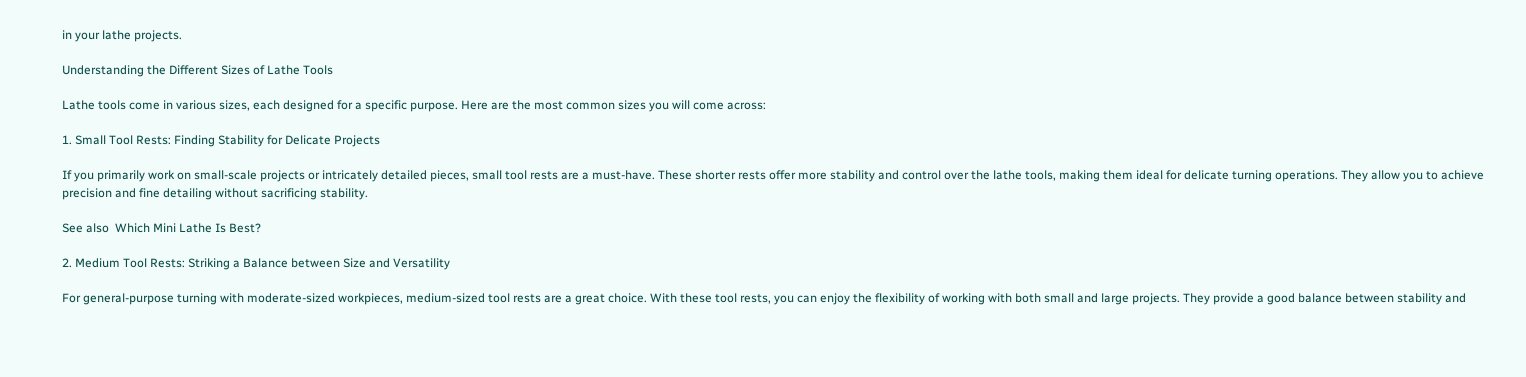in your lathe projects.

Understanding the Different Sizes of Lathe Tools

Lathe tools come in various sizes, each designed for a specific purpose. Here are the most common sizes you will come across:

1. Small Tool Rests: Finding Stability for Delicate Projects

If you primarily work on small-scale projects or intricately detailed pieces, small tool rests are a must-have. These shorter rests offer more stability and control over the lathe tools, making them ideal for delicate turning operations. They allow you to achieve precision and fine detailing without sacrificing stability.

See also  Which Mini Lathe Is Best?

2. Medium Tool Rests: Striking a Balance between Size and Versatility

For general-purpose turning with moderate-sized workpieces, medium-sized tool rests are a great choice. With these tool rests, you can enjoy the flexibility of working with both small and large projects. They provide a good balance between stability and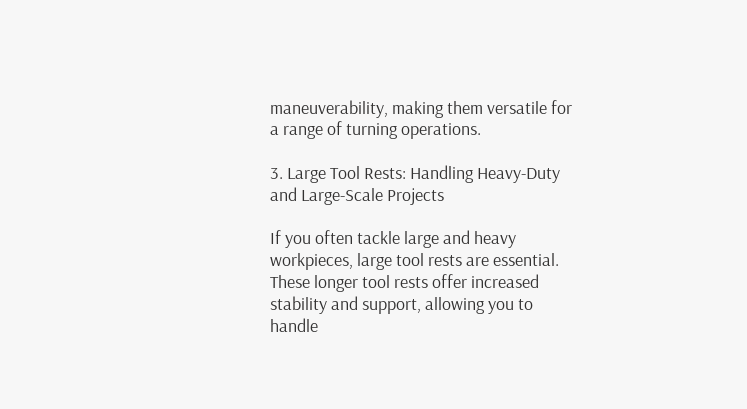maneuverability, making them versatile for a range of turning operations.

3. Large Tool Rests: Handling Heavy-Duty and Large-Scale Projects

If you often tackle large and heavy workpieces, large tool rests are essential. These longer tool rests offer increased stability and support, allowing you to handle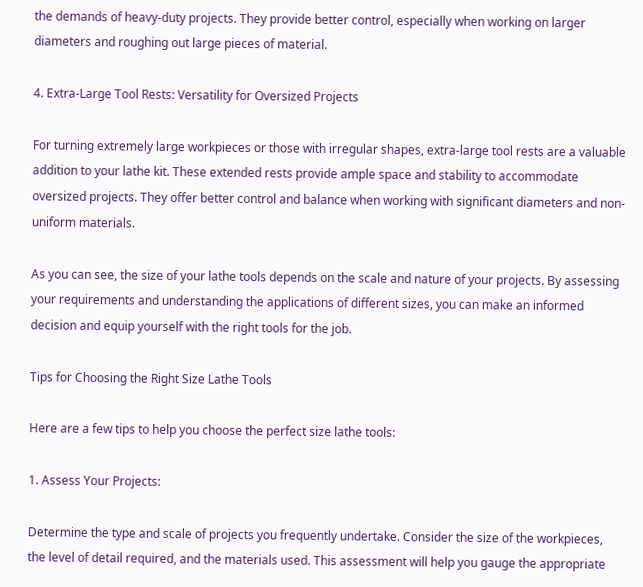the demands of heavy-duty projects. They provide better control, especially when working on larger diameters and roughing out large pieces of material.

4. Extra-Large Tool Rests: Versatility for Oversized Projects

For turning extremely large workpieces or those with irregular shapes, extra-large tool rests are a valuable addition to your lathe kit. These extended rests provide ample space and stability to accommodate oversized projects. They offer better control and balance when working with significant diameters and non-uniform materials.

As you can see, the size of your lathe tools depends on the scale and nature of your projects. By assessing your requirements and understanding the applications of different sizes, you can make an informed decision and equip yourself with the right tools for the job.

Tips for Choosing the Right Size Lathe Tools

Here are a few tips to help you choose the perfect size lathe tools:

1. Assess Your Projects:

Determine the type and scale of projects you frequently undertake. Consider the size of the workpieces, the level of detail required, and the materials used. This assessment will help you gauge the appropriate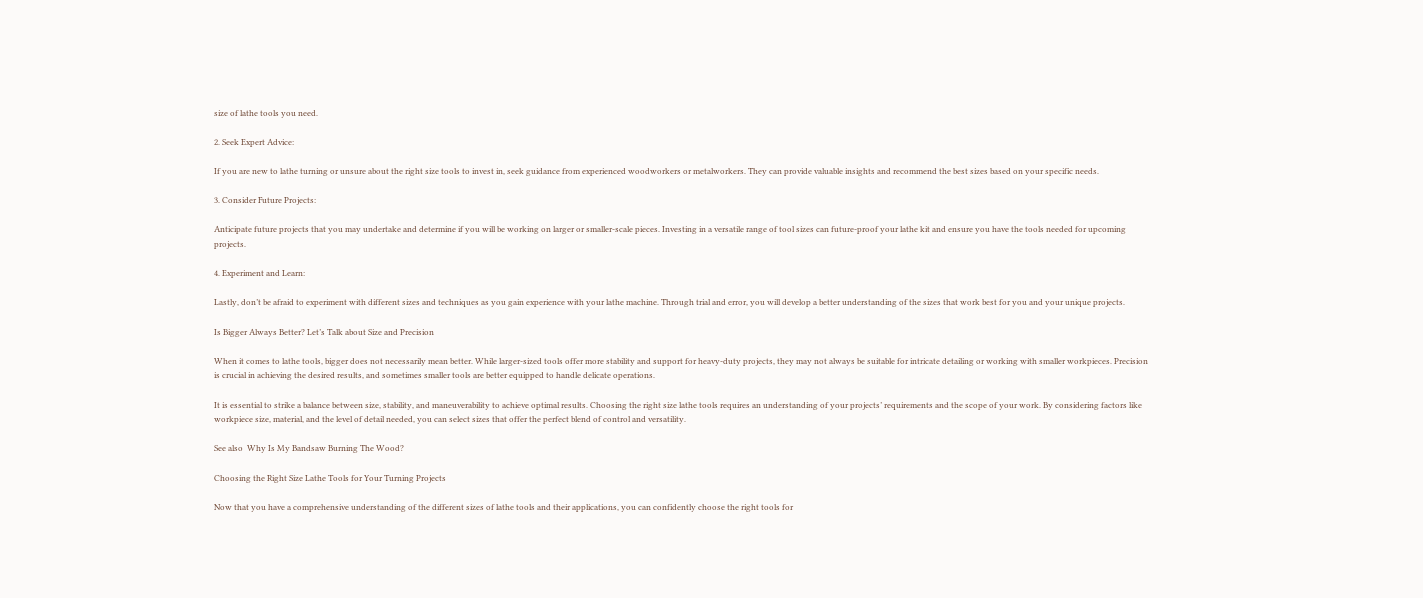size of lathe tools you need.

2. Seek Expert Advice:

If you are new to lathe turning or unsure about the right size tools to invest in, seek guidance from experienced woodworkers or metalworkers. They can provide valuable insights and recommend the best sizes based on your specific needs.

3. Consider Future Projects:

Anticipate future projects that you may undertake and determine if you will be working on larger or smaller-scale pieces. Investing in a versatile range of tool sizes can future-proof your lathe kit and ensure you have the tools needed for upcoming projects.

4. Experiment and Learn:

Lastly, don’t be afraid to experiment with different sizes and techniques as you gain experience with your lathe machine. Through trial and error, you will develop a better understanding of the sizes that work best for you and your unique projects.

Is Bigger Always Better? Let’s Talk about Size and Precision

When it comes to lathe tools, bigger does not necessarily mean better. While larger-sized tools offer more stability and support for heavy-duty projects, they may not always be suitable for intricate detailing or working with smaller workpieces. Precision is crucial in achieving the desired results, and sometimes smaller tools are better equipped to handle delicate operations.

It is essential to strike a balance between size, stability, and maneuverability to achieve optimal results. Choosing the right size lathe tools requires an understanding of your projects’ requirements and the scope of your work. By considering factors like workpiece size, material, and the level of detail needed, you can select sizes that offer the perfect blend of control and versatility.

See also  Why Is My Bandsaw Burning The Wood?

Choosing the Right Size Lathe Tools for Your Turning Projects

Now that you have a comprehensive understanding of the different sizes of lathe tools and their applications, you can confidently choose the right tools for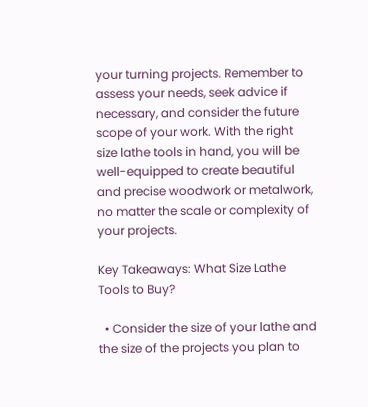your turning projects. Remember to assess your needs, seek advice if necessary, and consider the future scope of your work. With the right size lathe tools in hand, you will be well-equipped to create beautiful and precise woodwork or metalwork, no matter the scale or complexity of your projects.

Key Takeaways: What Size Lathe Tools to Buy?

  • Consider the size of your lathe and the size of the projects you plan to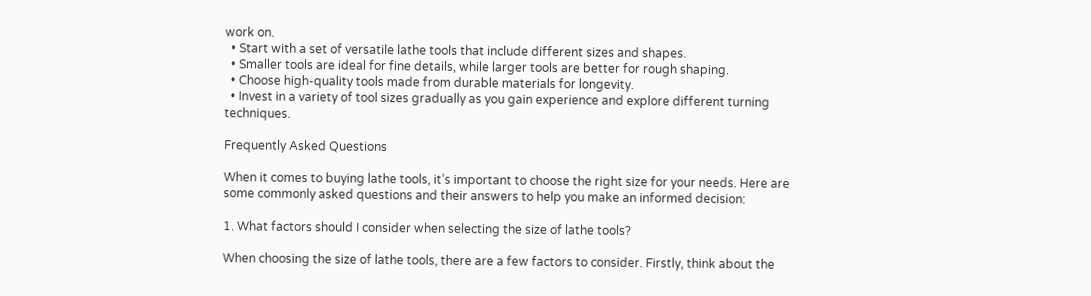work on.
  • Start with a set of versatile lathe tools that include different sizes and shapes.
  • Smaller tools are ideal for fine details, while larger tools are better for rough shaping.
  • Choose high-quality tools made from durable materials for longevity.
  • Invest in a variety of tool sizes gradually as you gain experience and explore different turning techniques.

Frequently Asked Questions

When it comes to buying lathe tools, it’s important to choose the right size for your needs. Here are some commonly asked questions and their answers to help you make an informed decision:

1. What factors should I consider when selecting the size of lathe tools?

When choosing the size of lathe tools, there are a few factors to consider. Firstly, think about the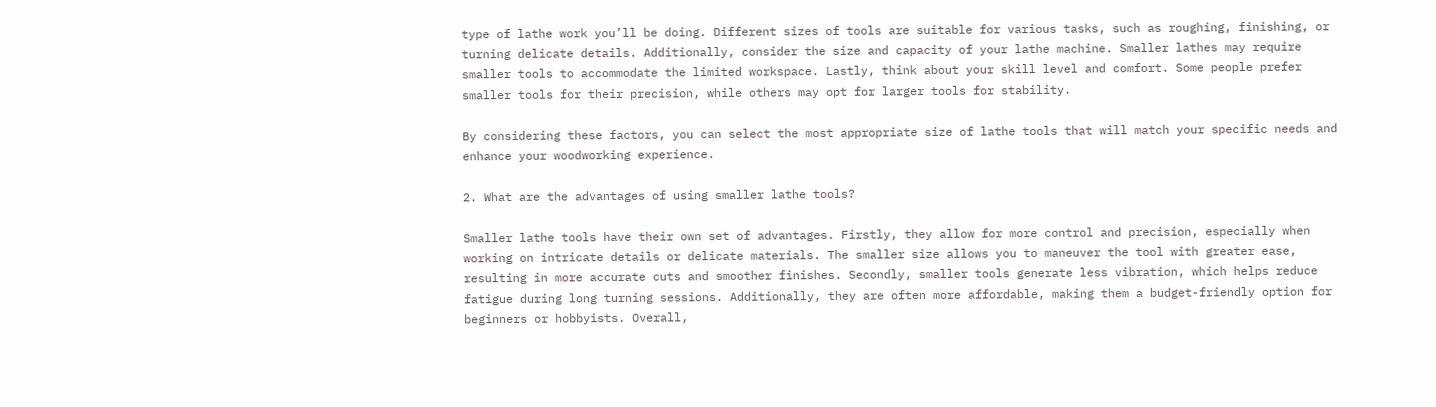type of lathe work you’ll be doing. Different sizes of tools are suitable for various tasks, such as roughing, finishing, or turning delicate details. Additionally, consider the size and capacity of your lathe machine. Smaller lathes may require smaller tools to accommodate the limited workspace. Lastly, think about your skill level and comfort. Some people prefer smaller tools for their precision, while others may opt for larger tools for stability.

By considering these factors, you can select the most appropriate size of lathe tools that will match your specific needs and enhance your woodworking experience.

2. What are the advantages of using smaller lathe tools?

Smaller lathe tools have their own set of advantages. Firstly, they allow for more control and precision, especially when working on intricate details or delicate materials. The smaller size allows you to maneuver the tool with greater ease, resulting in more accurate cuts and smoother finishes. Secondly, smaller tools generate less vibration, which helps reduce fatigue during long turning sessions. Additionally, they are often more affordable, making them a budget-friendly option for beginners or hobbyists. Overall,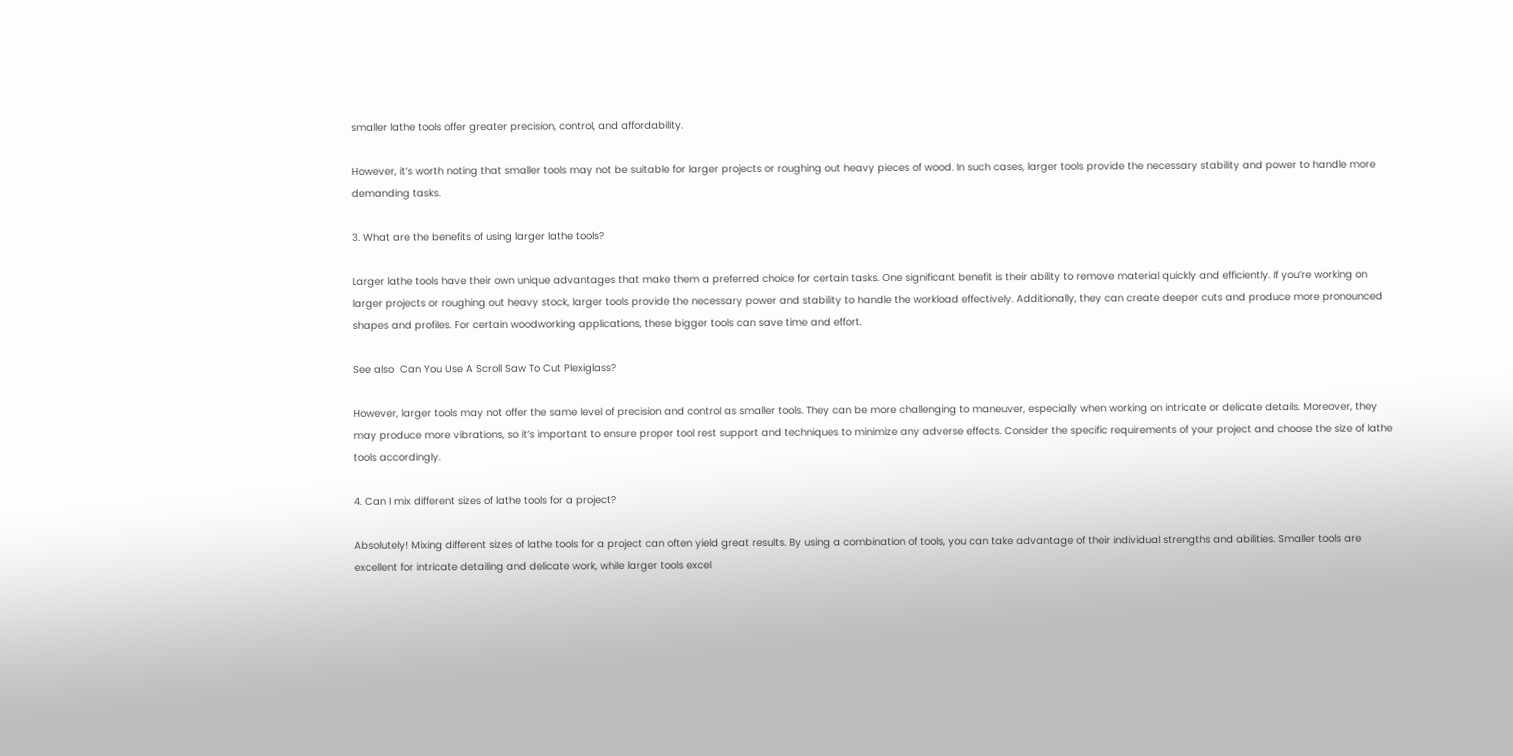smaller lathe tools offer greater precision, control, and affordability.

However, it’s worth noting that smaller tools may not be suitable for larger projects or roughing out heavy pieces of wood. In such cases, larger tools provide the necessary stability and power to handle more demanding tasks.

3. What are the benefits of using larger lathe tools?

Larger lathe tools have their own unique advantages that make them a preferred choice for certain tasks. One significant benefit is their ability to remove material quickly and efficiently. If you’re working on larger projects or roughing out heavy stock, larger tools provide the necessary power and stability to handle the workload effectively. Additionally, they can create deeper cuts and produce more pronounced shapes and profiles. For certain woodworking applications, these bigger tools can save time and effort.

See also  Can You Use A Scroll Saw To Cut Plexiglass?

However, larger tools may not offer the same level of precision and control as smaller tools. They can be more challenging to maneuver, especially when working on intricate or delicate details. Moreover, they may produce more vibrations, so it’s important to ensure proper tool rest support and techniques to minimize any adverse effects. Consider the specific requirements of your project and choose the size of lathe tools accordingly.

4. Can I mix different sizes of lathe tools for a project?

Absolutely! Mixing different sizes of lathe tools for a project can often yield great results. By using a combination of tools, you can take advantage of their individual strengths and abilities. Smaller tools are excellent for intricate detailing and delicate work, while larger tools excel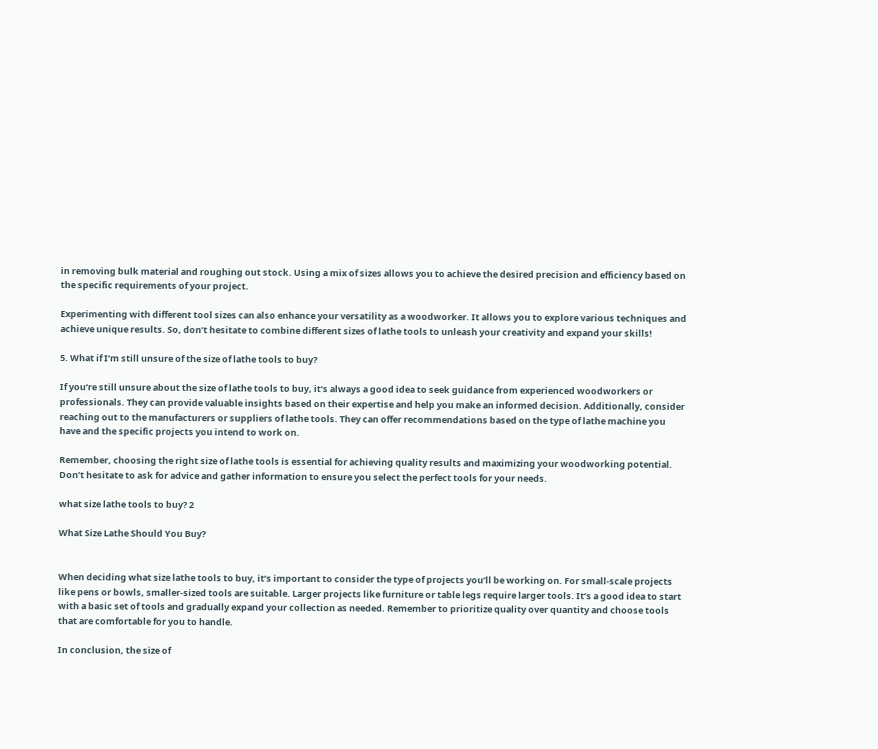in removing bulk material and roughing out stock. Using a mix of sizes allows you to achieve the desired precision and efficiency based on the specific requirements of your project.

Experimenting with different tool sizes can also enhance your versatility as a woodworker. It allows you to explore various techniques and achieve unique results. So, don’t hesitate to combine different sizes of lathe tools to unleash your creativity and expand your skills!

5. What if I’m still unsure of the size of lathe tools to buy?

If you’re still unsure about the size of lathe tools to buy, it’s always a good idea to seek guidance from experienced woodworkers or professionals. They can provide valuable insights based on their expertise and help you make an informed decision. Additionally, consider reaching out to the manufacturers or suppliers of lathe tools. They can offer recommendations based on the type of lathe machine you have and the specific projects you intend to work on.

Remember, choosing the right size of lathe tools is essential for achieving quality results and maximizing your woodworking potential. Don’t hesitate to ask for advice and gather information to ensure you select the perfect tools for your needs.

what size lathe tools to buy? 2

What Size Lathe Should You Buy?


When deciding what size lathe tools to buy, it’s important to consider the type of projects you’ll be working on. For small-scale projects like pens or bowls, smaller-sized tools are suitable. Larger projects like furniture or table legs require larger tools. It’s a good idea to start with a basic set of tools and gradually expand your collection as needed. Remember to prioritize quality over quantity and choose tools that are comfortable for you to handle.

In conclusion, the size of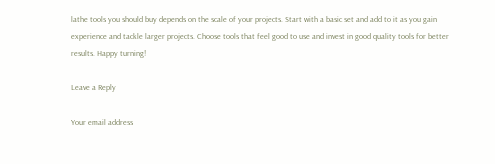lathe tools you should buy depends on the scale of your projects. Start with a basic set and add to it as you gain experience and tackle larger projects. Choose tools that feel good to use and invest in good quality tools for better results. Happy turning!

Leave a Reply

Your email address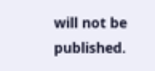will not be published.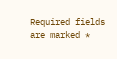Required fields are marked *